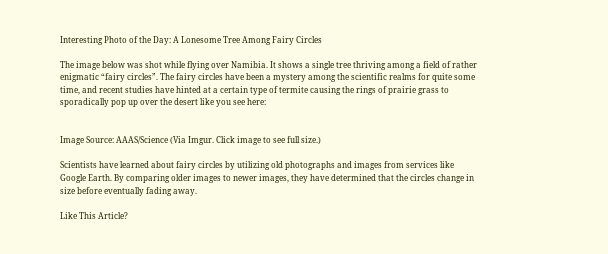Interesting Photo of the Day: A Lonesome Tree Among Fairy Circles

The image below was shot while flying over Namibia. It shows a single tree thriving among a field of rather enigmatic “fairy circles”. The fairy circles have been a mystery among the scientific realms for quite some time, and recent studies have hinted at a certain type of termite causing the rings of prairie grass to sporadically pop up over the desert like you see here:


Image Source: AAAS/Science (Via Imgur. Click image to see full size.)

Scientists have learned about fairy circles by utilizing old photographs and images from services like Google Earth. By comparing older images to newer images, they have determined that the circles change in size before eventually fading away.

Like This Article?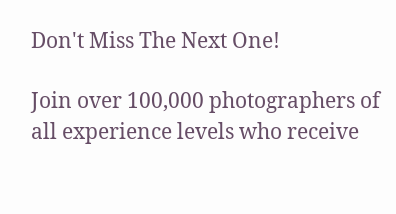Don't Miss The Next One!

Join over 100,000 photographers of all experience levels who receive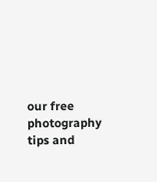our free photography tips and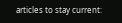articles to stay current: